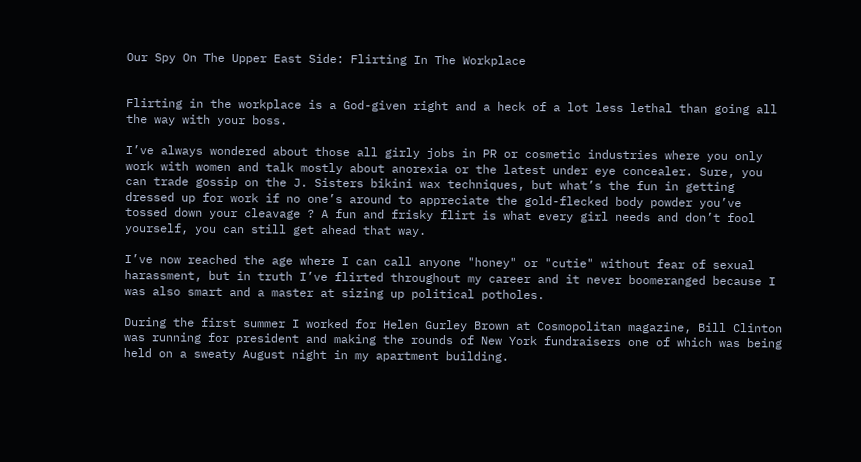Our Spy On The Upper East Side: Flirting In The Workplace


Flirting in the workplace is a God-given right and a heck of a lot less lethal than going all the way with your boss.

I’ve always wondered about those all girly jobs in PR or cosmetic industries where you only work with women and talk mostly about anorexia or the latest under eye concealer. Sure, you can trade gossip on the J. Sisters bikini wax techniques, but what’s the fun in getting dressed up for work if no one’s around to appreciate the gold-flecked body powder you’ve tossed down your cleavage ? A fun and frisky flirt is what every girl needs and don’t fool yourself, you can still get ahead that way.

I’ve now reached the age where I can call anyone "honey" or "cutie" without fear of sexual harassment, but in truth I’ve flirted throughout my career and it never boomeranged because I was also smart and a master at sizing up political potholes.

During the first summer I worked for Helen Gurley Brown at Cosmopolitan magazine, Bill Clinton was running for president and making the rounds of New York fundraisers one of which was being held on a sweaty August night in my apartment building.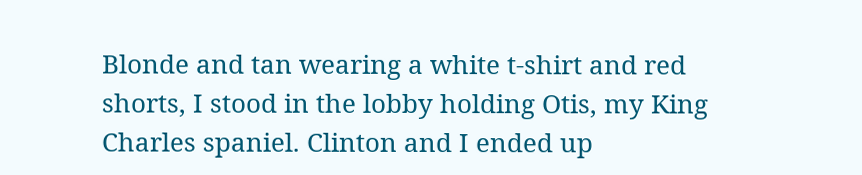Blonde and tan wearing a white t-shirt and red shorts, I stood in the lobby holding Otis, my King Charles spaniel. Clinton and I ended up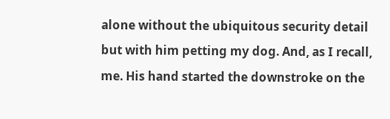alone without the ubiquitous security detail but with him petting my dog. And, as I recall, me. His hand started the downstroke on the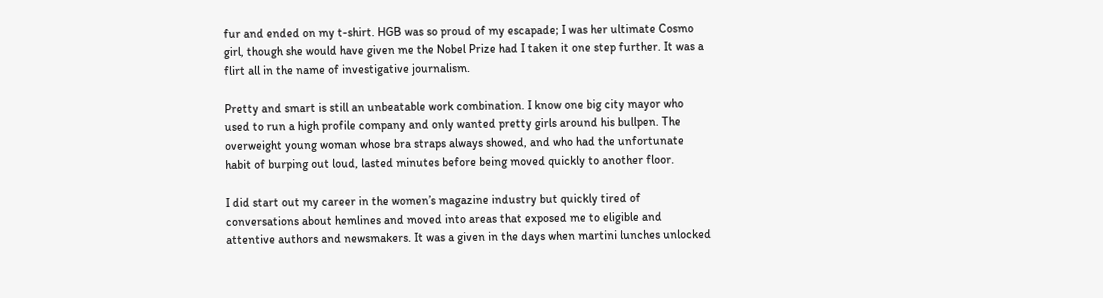fur and ended on my t-shirt. HGB was so proud of my escapade; I was her ultimate Cosmo girl, though she would have given me the Nobel Prize had I taken it one step further. It was a flirt all in the name of investigative journalism.

Pretty and smart is still an unbeatable work combination. I know one big city mayor who used to run a high profile company and only wanted pretty girls around his bullpen. The overweight young woman whose bra straps always showed, and who had the unfortunate habit of burping out loud, lasted minutes before being moved quickly to another floor.

I did start out my career in the women’s magazine industry but quickly tired of conversations about hemlines and moved into areas that exposed me to eligible and attentive authors and newsmakers. It was a given in the days when martini lunches unlocked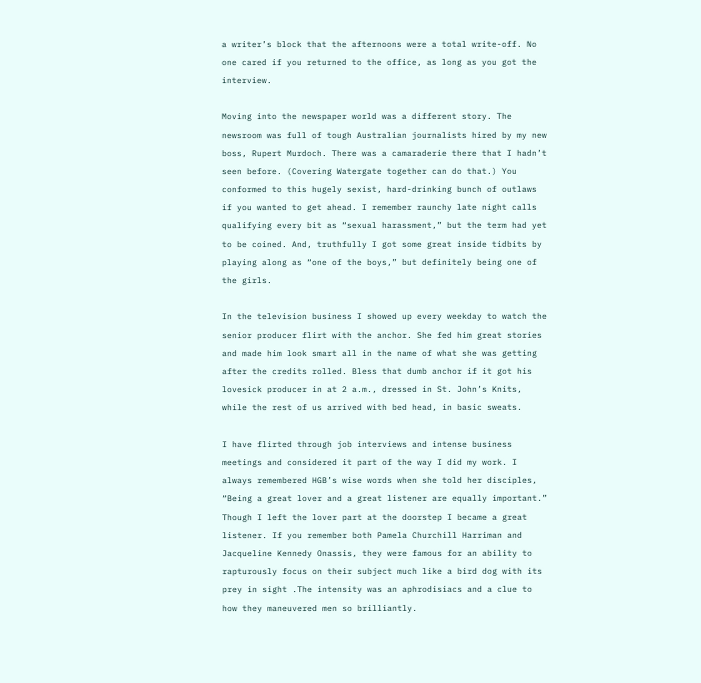a writer’s block that the afternoons were a total write-off. No one cared if you returned to the office, as long as you got the interview.

Moving into the newspaper world was a different story. The newsroom was full of tough Australian journalists hired by my new boss, Rupert Murdoch. There was a camaraderie there that I hadn’t seen before. (Covering Watergate together can do that.) You conformed to this hugely sexist, hard-drinking bunch of outlaws if you wanted to get ahead. I remember raunchy late night calls qualifying every bit as “sexual harassment,” but the term had yet to be coined. And, truthfully I got some great inside tidbits by playing along as “one of the boys,” but definitely being one of the girls.

In the television business I showed up every weekday to watch the senior producer flirt with the anchor. She fed him great stories and made him look smart all in the name of what she was getting after the credits rolled. Bless that dumb anchor if it got his lovesick producer in at 2 a.m., dressed in St. John’s Knits, while the rest of us arrived with bed head, in basic sweats.

I have flirted through job interviews and intense business meetings and considered it part of the way I did my work. I always remembered HGB’s wise words when she told her disciples, “Being a great lover and a great listener are equally important.” Though I left the lover part at the doorstep I became a great listener. If you remember both Pamela Churchill Harriman and Jacqueline Kennedy Onassis, they were famous for an ability to rapturously focus on their subject much like a bird dog with its prey in sight .The intensity was an aphrodisiacs and a clue to how they maneuvered men so brilliantly.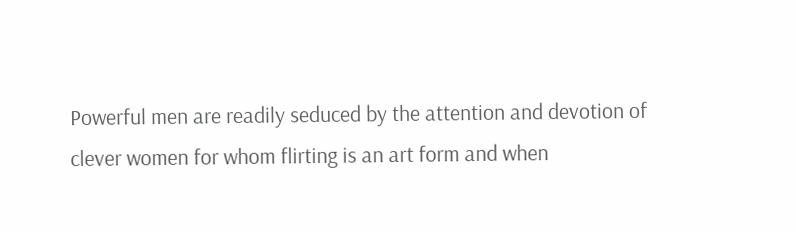Powerful men are readily seduced by the attention and devotion of clever women for whom flirting is an art form and when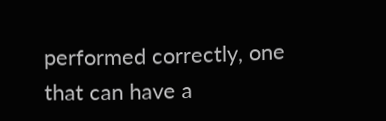performed correctly, one that can have a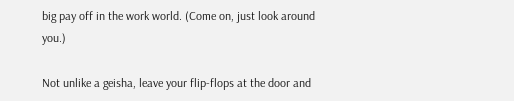big pay off in the work world. (Come on, just look around you.)

Not unlike a geisha, leave your flip-flops at the door and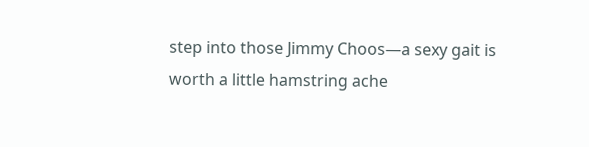step into those Jimmy Choos—a sexy gait is worth a little hamstring ache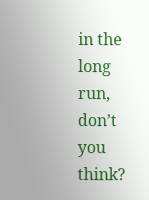in the long run, don’t you think?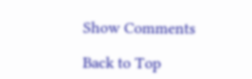Show Comments

Back to Top